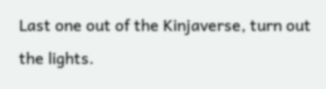Last one out of the Kinjaverse, turn out the lights.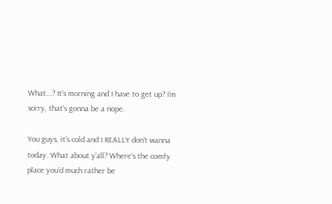What...? It’s morning and I have to get up? I’m sorry, that’s gonna be a nope.

You guys, it’s cold and I REALLY don’t wanna today. What about y’all? Where’s the comfy place you’d much rather be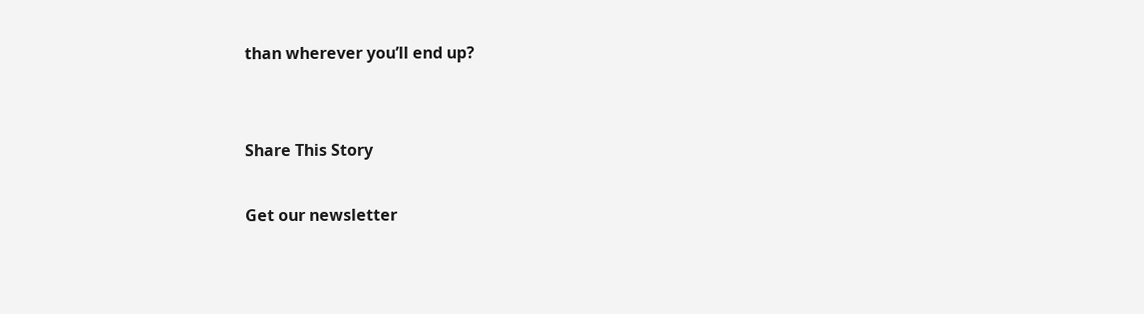than wherever you’ll end up?


Share This Story

Get our newsletter